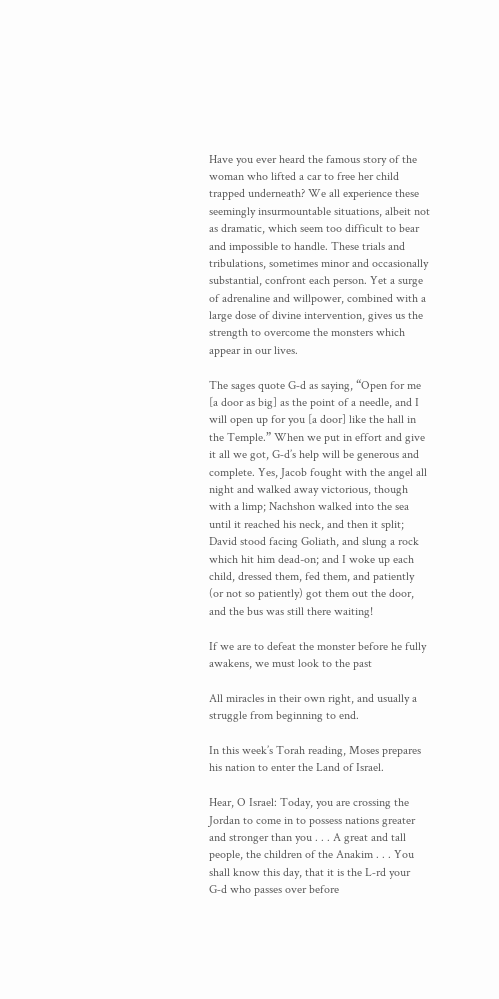Have you ever heard the famous story of the woman who lifted a car to free her child trapped underneath? We all experience these seemingly insurmountable situations, albeit not as dramatic, which seem too difficult to bear and impossible to handle. These trials and tribulations, sometimes minor and occasionally substantial, confront each person. Yet a surge of adrenaline and willpower, combined with a large dose of divine intervention, gives us the strength to overcome the monsters which appear in our lives.

The sages quote G‑d as saying, “Open for me [a door as big] as the point of a needle, and I will open up for you [a door] like the hall in the Temple.” When we put in effort and give it all we got, G‑d’s help will be generous and complete. Yes, Jacob fought with the angel all night and walked away victorious, though with a limp; Nachshon walked into the sea until it reached his neck, and then it split; David stood facing Goliath, and slung a rock which hit him dead-on; and I woke up each child, dressed them, fed them, and patiently (or not so patiently) got them out the door, and the bus was still there waiting!

If we are to defeat the monster before he fully awakens, we must look to the past

All miracles in their own right, and usually a struggle from beginning to end.

In this week’s Torah reading, Moses prepares his nation to enter the Land of Israel.

Hear, O Israel: Today, you are crossing the Jordan to come in to possess nations greater and stronger than you . . . A great and tall people, the children of the Anakim . . . You shall know this day, that it is the L‑rd your G‑d who passes over before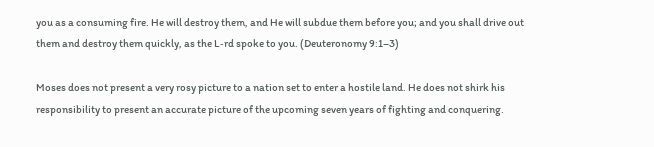you as a consuming fire. He will destroy them, and He will subdue them before you; and you shall drive out them and destroy them quickly, as the L‑rd spoke to you. (Deuteronomy 9:1–3)

Moses does not present a very rosy picture to a nation set to enter a hostile land. He does not shirk his responsibility to present an accurate picture of the upcoming seven years of fighting and conquering.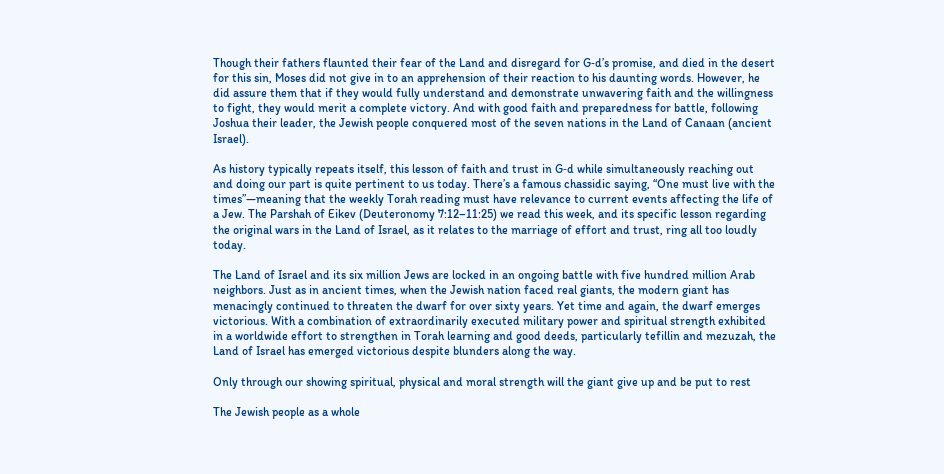Though their fathers flaunted their fear of the Land and disregard for G‑d’s promise, and died in the desert for this sin, Moses did not give in to an apprehension of their reaction to his daunting words. However, he did assure them that if they would fully understand and demonstrate unwavering faith and the willingness to fight, they would merit a complete victory. And with good faith and preparedness for battle, following Joshua their leader, the Jewish people conquered most of the seven nations in the Land of Canaan (ancient Israel).

As history typically repeats itself, this lesson of faith and trust in G‑d while simultaneously reaching out and doing our part is quite pertinent to us today. There’s a famous chassidic saying, “One must live with the times”—meaning that the weekly Torah reading must have relevance to current events affecting the life of a Jew. The Parshah of Eikev (Deuteronomy 7:12–11:25) we read this week, and its specific lesson regarding the original wars in the Land of Israel, as it relates to the marriage of effort and trust, ring all too loudly today.

The Land of Israel and its six million Jews are locked in an ongoing battle with five hundred million Arab neighbors. Just as in ancient times, when the Jewish nation faced real giants, the modern giant has menacingly continued to threaten the dwarf for over sixty years. Yet time and again, the dwarf emerges victorious. With a combination of extraordinarily executed military power and spiritual strength exhibited in a worldwide effort to strengthen in Torah learning and good deeds, particularly tefillin and mezuzah, the Land of Israel has emerged victorious despite blunders along the way.

Only through our showing spiritual, physical and moral strength will the giant give up and be put to rest

The Jewish people as a whole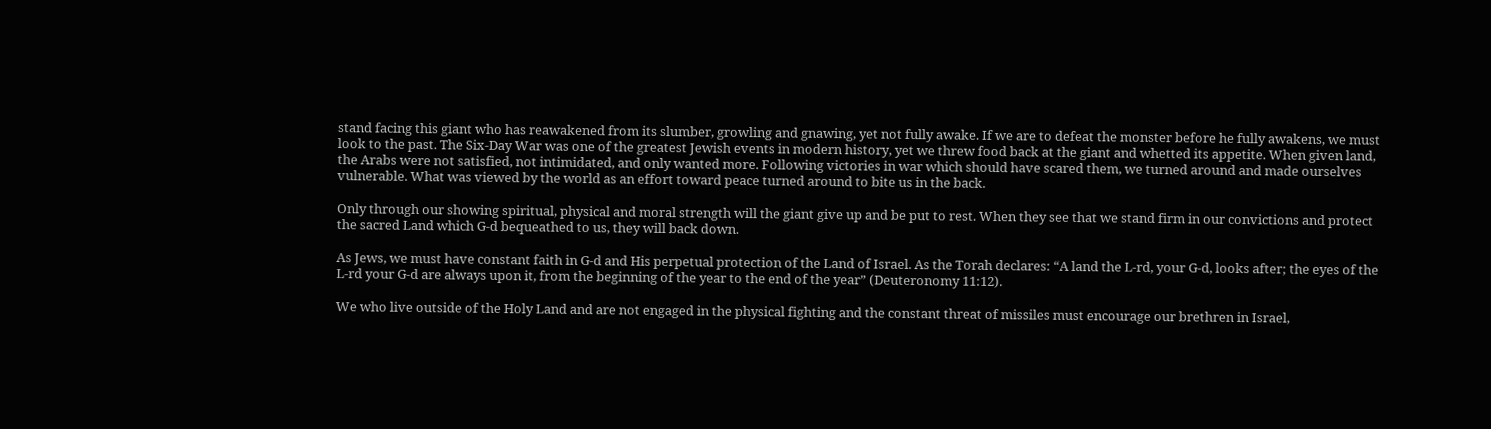stand facing this giant who has reawakened from its slumber, growling and gnawing, yet not fully awake. If we are to defeat the monster before he fully awakens, we must look to the past. The Six-Day War was one of the greatest Jewish events in modern history, yet we threw food back at the giant and whetted its appetite. When given land, the Arabs were not satisfied, not intimidated, and only wanted more. Following victories in war which should have scared them, we turned around and made ourselves vulnerable. What was viewed by the world as an effort toward peace turned around to bite us in the back.

Only through our showing spiritual, physical and moral strength will the giant give up and be put to rest. When they see that we stand firm in our convictions and protect the sacred Land which G‑d bequeathed to us, they will back down.

As Jews, we must have constant faith in G‑d and His perpetual protection of the Land of Israel. As the Torah declares: “A land the L‑rd, your G‑d, looks after; the eyes of the L‑rd your G‑d are always upon it, from the beginning of the year to the end of the year” (Deuteronomy 11:12).

We who live outside of the Holy Land and are not engaged in the physical fighting and the constant threat of missiles must encourage our brethren in Israel,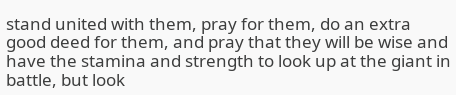stand united with them, pray for them, do an extra good deed for them, and pray that they will be wise and have the stamina and strength to look up at the giant in battle, but look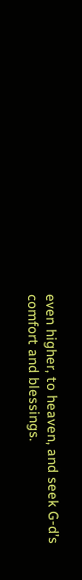even higher, to heaven, and seek G‑d’s comfort and blessings.